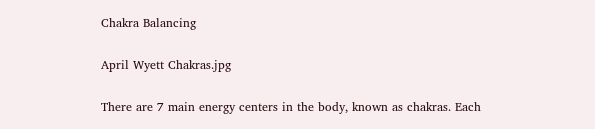Chakra Balancing

April Wyett Chakras.jpg

There are 7 main energy centers in the body, known as chakras. Each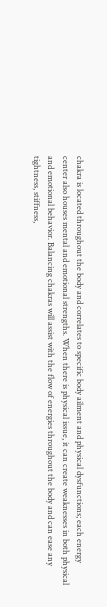chakra is located throughout the body and correlates to specific body ailment and physical dysfunctions; each energy center also houses mental and emotional strengths. When there is physical issue, it can create weaknesses in both physical and emotional behavior. Balancing chakras will assist with the flow of energies throughout the body and can ease any tightness, stiffness,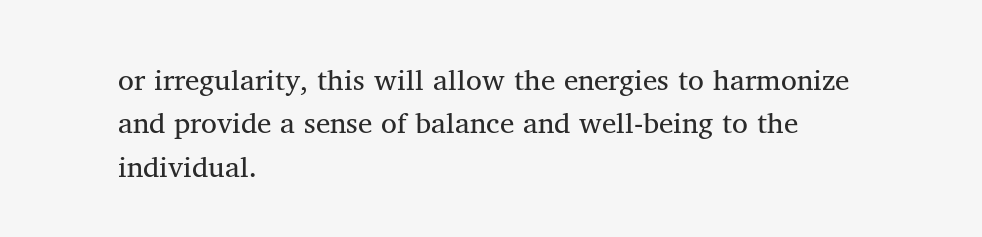or irregularity, this will allow the energies to harmonize and provide a sense of balance and well-being to the individual.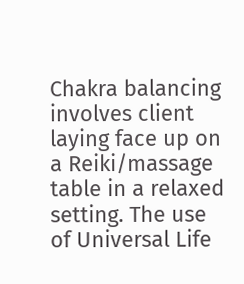Chakra balancing involves client laying face up on a Reiki/massage table in a relaxed setting. The use of Universal Life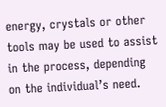energy, crystals or other tools may be used to assist in the process, depending on the individual’s need.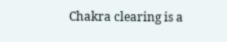Chakra clearing is a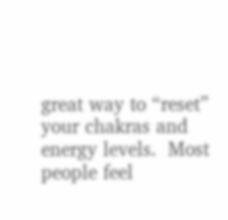great way to “reset” your chakras and energy levels.  Most people feel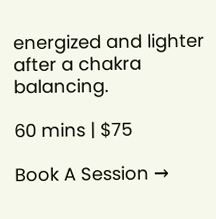energized and lighter after a chakra balancing.

60 mins | $75

Book A Session →